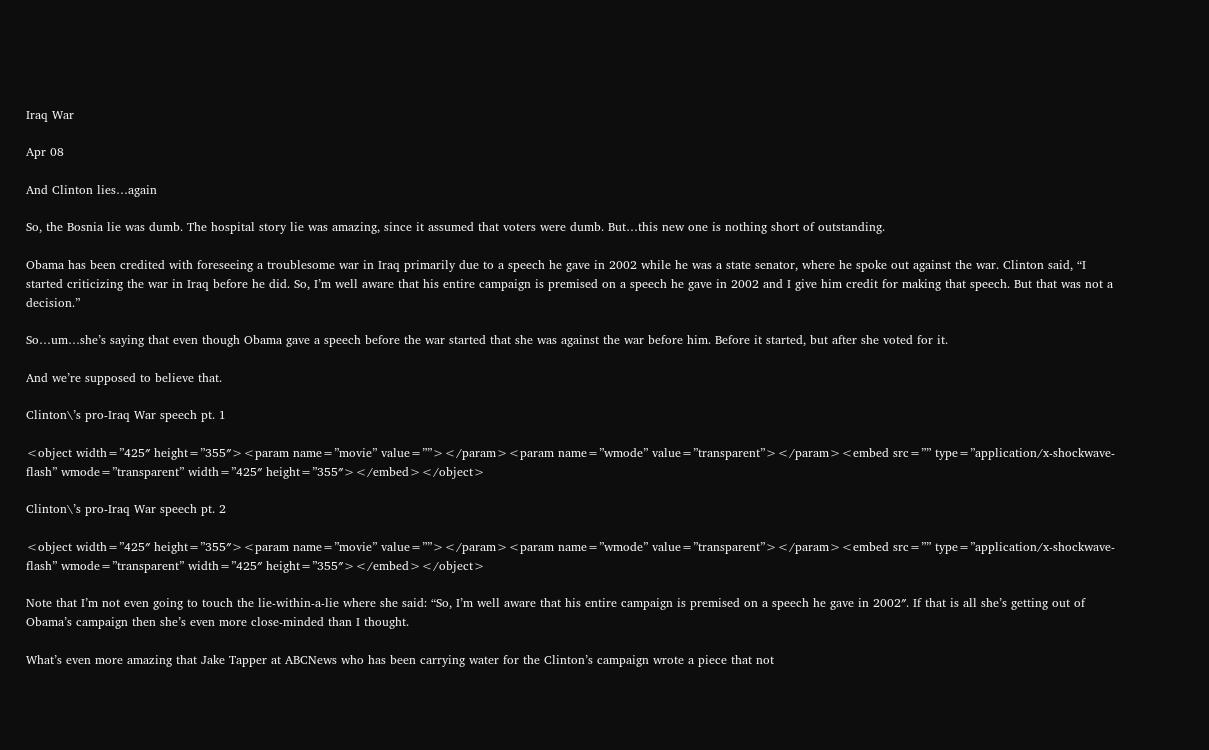Iraq War

Apr 08

And Clinton lies…again

So, the Bosnia lie was dumb. The hospital story lie was amazing, since it assumed that voters were dumb. But…this new one is nothing short of outstanding.

Obama has been credited with foreseeing a troublesome war in Iraq primarily due to a speech he gave in 2002 while he was a state senator, where he spoke out against the war. Clinton said, “I started criticizing the war in Iraq before he did. So, I’m well aware that his entire campaign is premised on a speech he gave in 2002 and I give him credit for making that speech. But that was not a decision.”

So…um…she’s saying that even though Obama gave a speech before the war started that she was against the war before him. Before it started, but after she voted for it.

And we’re supposed to believe that.

Clinton\’s pro-Iraq War speech pt. 1

<object width=”425″ height=”355″><param name=”movie” value=””></param><param name=”wmode” value=”transparent”></param><embed src=”” type=”application/x-shockwave-flash” wmode=”transparent” width=”425″ height=”355″></embed></object>

Clinton\’s pro-Iraq War speech pt. 2

<object width=”425″ height=”355″><param name=”movie” value=””></param><param name=”wmode” value=”transparent”></param><embed src=”” type=”application/x-shockwave-flash” wmode=”transparent” width=”425″ height=”355″></embed></object>

Note that I’m not even going to touch the lie-within-a-lie where she said: “So, I’m well aware that his entire campaign is premised on a speech he gave in 2002″. If that is all she’s getting out of Obama’s campaign then she’s even more close-minded than I thought.

What’s even more amazing that Jake Tapper at ABCNews who has been carrying water for the Clinton’s campaign wrote a piece that not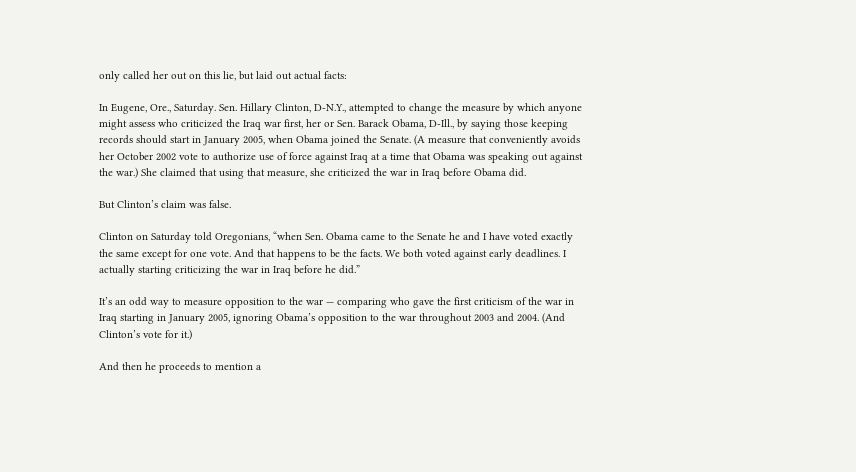only called her out on this lie, but laid out actual facts:

In Eugene, Ore., Saturday. Sen. Hillary Clinton, D-N.Y., attempted to change the measure by which anyone might assess who criticized the Iraq war first, her or Sen. Barack Obama, D-Ill., by saying those keeping records should start in January 2005, when Obama joined the Senate. (A measure that conveniently avoids her October 2002 vote to authorize use of force against Iraq at a time that Obama was speaking out against the war.) She claimed that using that measure, she criticized the war in Iraq before Obama did.

But Clinton’s claim was false.

Clinton on Saturday told Oregonians, “when Sen. Obama came to the Senate he and I have voted exactly the same except for one vote. And that happens to be the facts. We both voted against early deadlines. I actually starting criticizing the war in Iraq before he did.”

It’s an odd way to measure opposition to the war — comparing who gave the first criticism of the war in Iraq starting in January 2005, ignoring Obama’s opposition to the war throughout 2003 and 2004. (And Clinton’s vote for it.)

And then he proceeds to mention a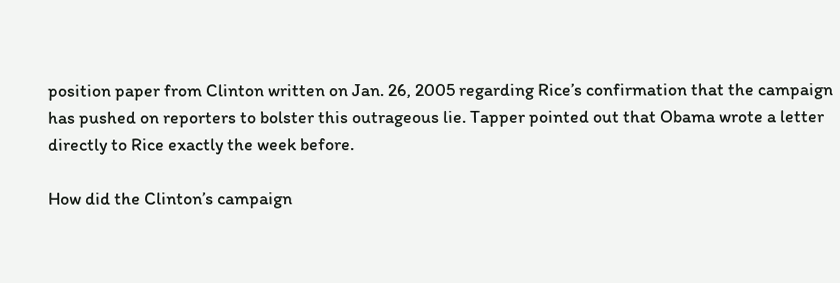position paper from Clinton written on Jan. 26, 2005 regarding Rice’s confirmation that the campaign has pushed on reporters to bolster this outrageous lie. Tapper pointed out that Obama wrote a letter directly to Rice exactly the week before.

How did the Clinton’s campaign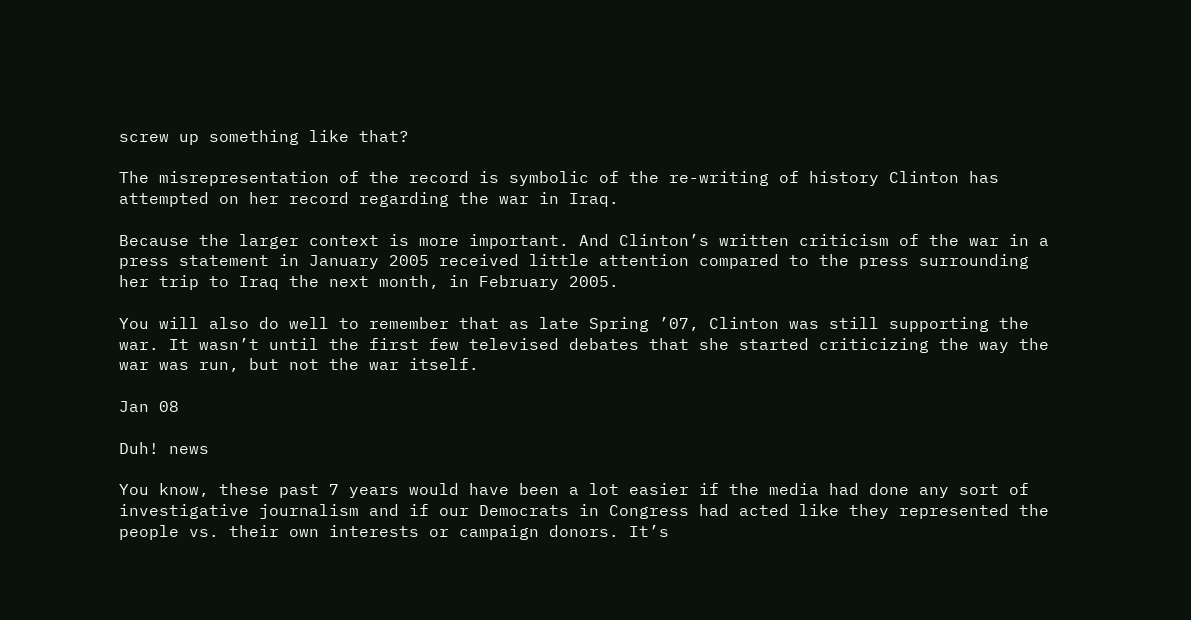screw up something like that?

The misrepresentation of the record is symbolic of the re-writing of history Clinton has attempted on her record regarding the war in Iraq.

Because the larger context is more important. And Clinton’s written criticism of the war in a press statement in January 2005 received little attention compared to the press surrounding her trip to Iraq the next month, in February 2005.

You will also do well to remember that as late Spring ’07, Clinton was still supporting the war. It wasn’t until the first few televised debates that she started criticizing the way the war was run, but not the war itself.

Jan 08

Duh! news

You know, these past 7 years would have been a lot easier if the media had done any sort of investigative journalism and if our Democrats in Congress had acted like they represented the people vs. their own interests or campaign donors. It’s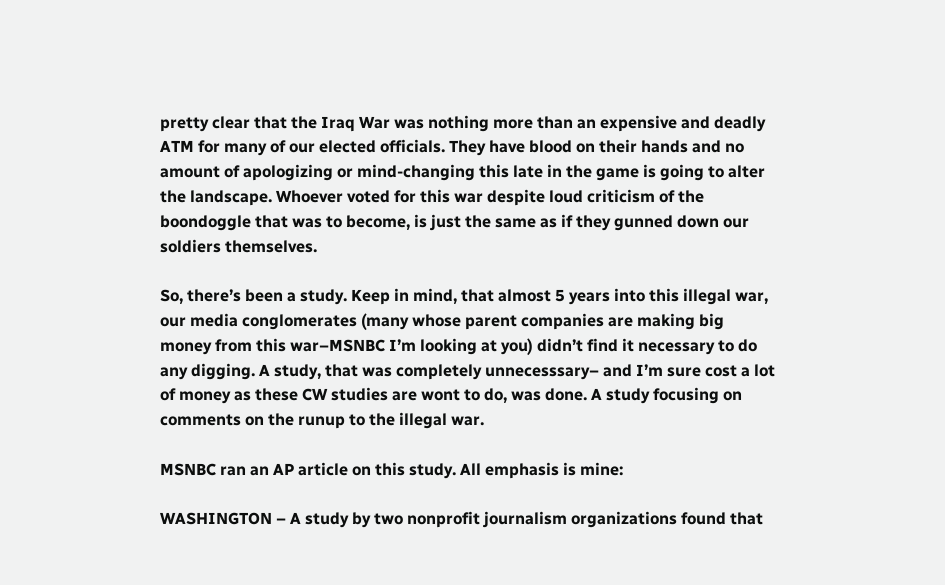pretty clear that the Iraq War was nothing more than an expensive and deadly ATM for many of our elected officials. They have blood on their hands and no amount of apologizing or mind-changing this late in the game is going to alter the landscape. Whoever voted for this war despite loud criticism of the boondoggle that was to become, is just the same as if they gunned down our soldiers themselves.

So, there’s been a study. Keep in mind, that almost 5 years into this illegal war, our media conglomerates (many whose parent companies are making big money from this war–MSNBC I’m looking at you) didn’t find it necessary to do any digging. A study, that was completely unnecesssary– and I’m sure cost a lot of money as these CW studies are wont to do, was done. A study focusing on comments on the runup to the illegal war.

MSNBC ran an AP article on this study. All emphasis is mine:

WASHINGTON – A study by two nonprofit journalism organizations found that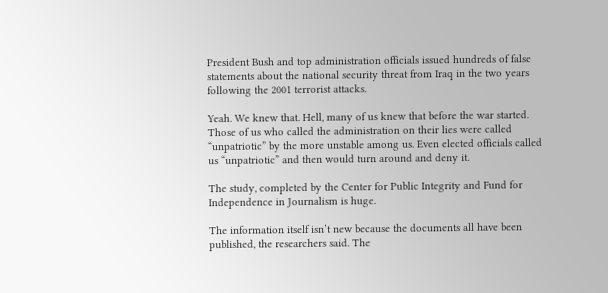President Bush and top administration officials issued hundreds of false statements about the national security threat from Iraq in the two years following the 2001 terrorist attacks.

Yeah. We knew that. Hell, many of us knew that before the war started. Those of us who called the administration on their lies were called “unpatriotic” by the more unstable among us. Even elected officials called us “unpatriotic” and then would turn around and deny it.

The study, completed by the Center for Public Integrity and Fund for Independence in Journalism is huge.

The information itself isn’t new because the documents all have been published, the researchers said. The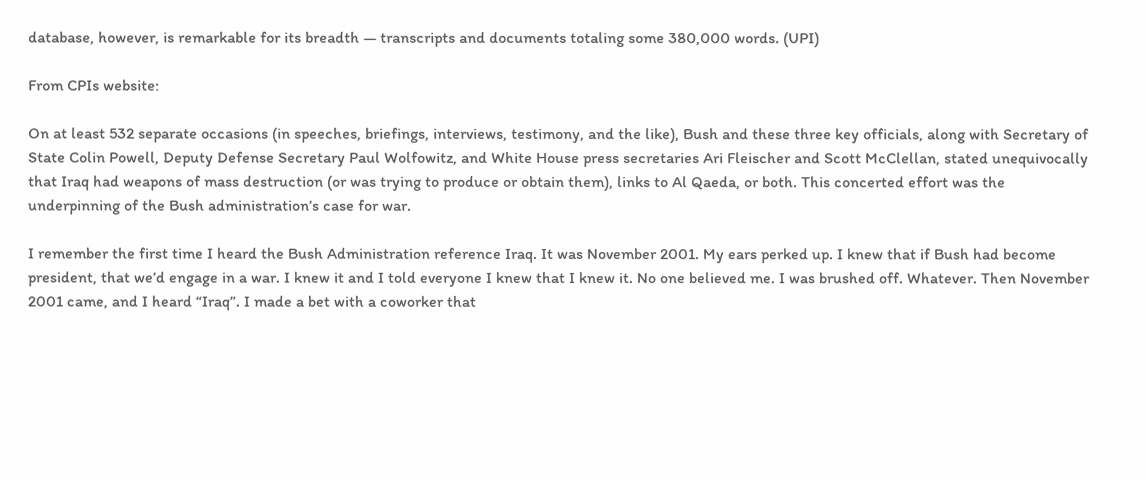database, however, is remarkable for its breadth — transcripts and documents totaling some 380,000 words. (UPI)

From CPIs website:

On at least 532 separate occasions (in speeches, briefings, interviews, testimony, and the like), Bush and these three key officials, along with Secretary of State Colin Powell, Deputy Defense Secretary Paul Wolfowitz, and White House press secretaries Ari Fleischer and Scott McClellan, stated unequivocally that Iraq had weapons of mass destruction (or was trying to produce or obtain them), links to Al Qaeda, or both. This concerted effort was the underpinning of the Bush administration’s case for war.

I remember the first time I heard the Bush Administration reference Iraq. It was November 2001. My ears perked up. I knew that if Bush had become president, that we’d engage in a war. I knew it and I told everyone I knew that I knew it. No one believed me. I was brushed off. Whatever. Then November 2001 came, and I heard “Iraq”. I made a bet with a coworker that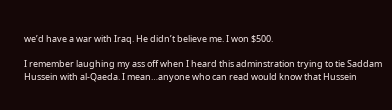we’d have a war with Iraq. He didn’t believe me. I won $500.

I remember laughing my ass off when I heard this adminstration trying to tie Saddam Hussein with al-Qaeda. I mean…anyone who can read would know that Hussein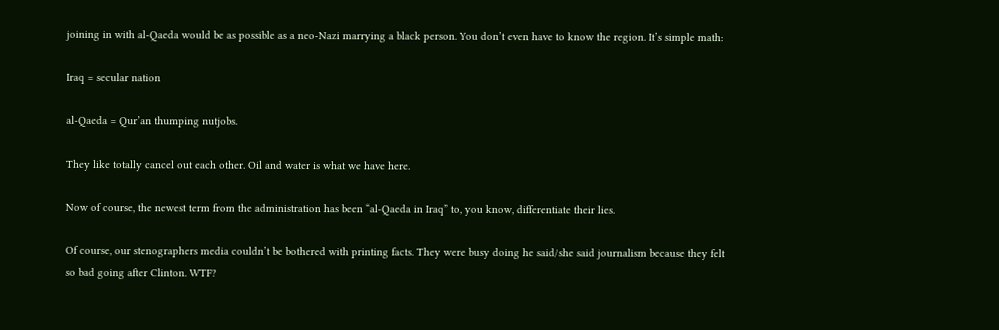joining in with al-Qaeda would be as possible as a neo-Nazi marrying a black person. You don’t even have to know the region. It’s simple math:

Iraq = secular nation

al-Qaeda = Qur’an thumping nutjobs.

They like totally cancel out each other. Oil and water is what we have here.

Now of course, the newest term from the administration has been “al-Qaeda in Iraq” to, you know, differentiate their lies.

Of course, our stenographers media couldn’t be bothered with printing facts. They were busy doing he said/she said journalism because they felt so bad going after Clinton. WTF?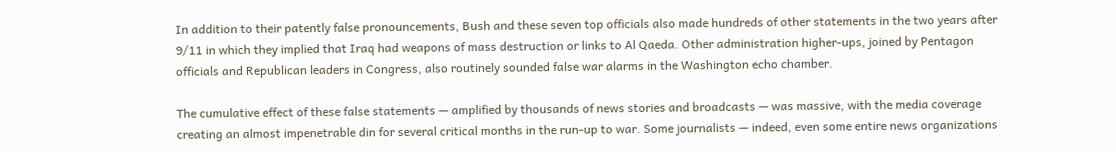In addition to their patently false pronouncements, Bush and these seven top officials also made hundreds of other statements in the two years after 9/11 in which they implied that Iraq had weapons of mass destruction or links to Al Qaeda. Other administration higher-ups, joined by Pentagon officials and Republican leaders in Congress, also routinely sounded false war alarms in the Washington echo chamber.

The cumulative effect of these false statements — amplified by thousands of news stories and broadcasts — was massive, with the media coverage creating an almost impenetrable din for several critical months in the run-up to war. Some journalists — indeed, even some entire news organizations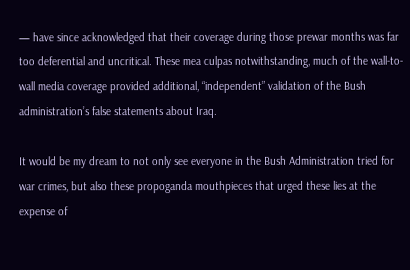— have since acknowledged that their coverage during those prewar months was far too deferential and uncritical. These mea culpas notwithstanding, much of the wall-to-wall media coverage provided additional, “independent” validation of the Bush administration’s false statements about Iraq.

It would be my dream to not only see everyone in the Bush Administration tried for war crimes, but also these propoganda mouthpieces that urged these lies at the expense of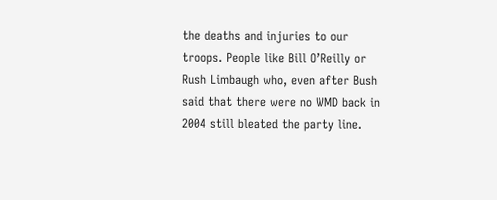the deaths and injuries to our troops. People like Bill O’Reilly or Rush Limbaugh who, even after Bush said that there were no WMD back in 2004 still bleated the party line.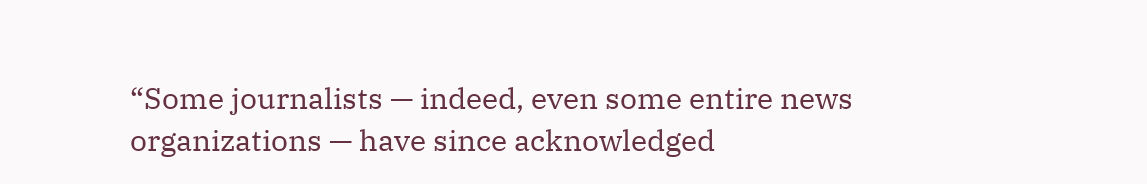“Some journalists — indeed, even some entire news organizations — have since acknowledged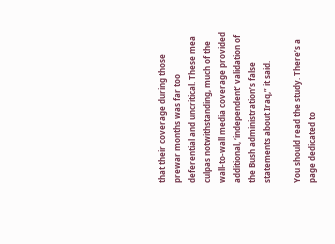that their coverage during those prewar months was far too deferential and uncritical. These mea culpas notwithstanding, much of the wall-to-wall media coverage provided additional, ‘independent’ validation of the Bush administration’s false statements about Iraq,” it said.

You should read the study. There’s a page dedicated to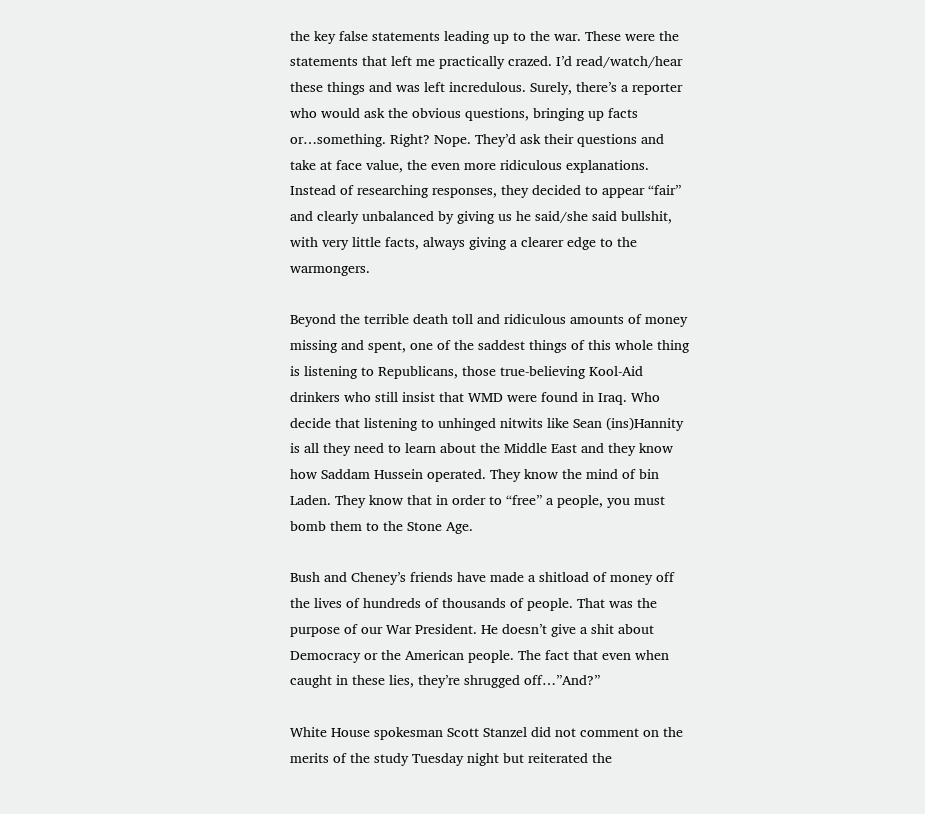the key false statements leading up to the war. These were the statements that left me practically crazed. I’d read/watch/hear these things and was left incredulous. Surely, there’s a reporter who would ask the obvious questions, bringing up facts or…something. Right? Nope. They’d ask their questions and take at face value, the even more ridiculous explanations. Instead of researching responses, they decided to appear “fair” and clearly unbalanced by giving us he said/she said bullshit, with very little facts, always giving a clearer edge to the warmongers.

Beyond the terrible death toll and ridiculous amounts of money missing and spent, one of the saddest things of this whole thing is listening to Republicans, those true-believing Kool-Aid drinkers who still insist that WMD were found in Iraq. Who decide that listening to unhinged nitwits like Sean (ins)Hannity is all they need to learn about the Middle East and they know how Saddam Hussein operated. They know the mind of bin Laden. They know that in order to “free” a people, you must bomb them to the Stone Age.

Bush and Cheney’s friends have made a shitload of money off the lives of hundreds of thousands of people. That was the purpose of our War President. He doesn’t give a shit about Democracy or the American people. The fact that even when caught in these lies, they’re shrugged off…”And?”

White House spokesman Scott Stanzel did not comment on the merits of the study Tuesday night but reiterated the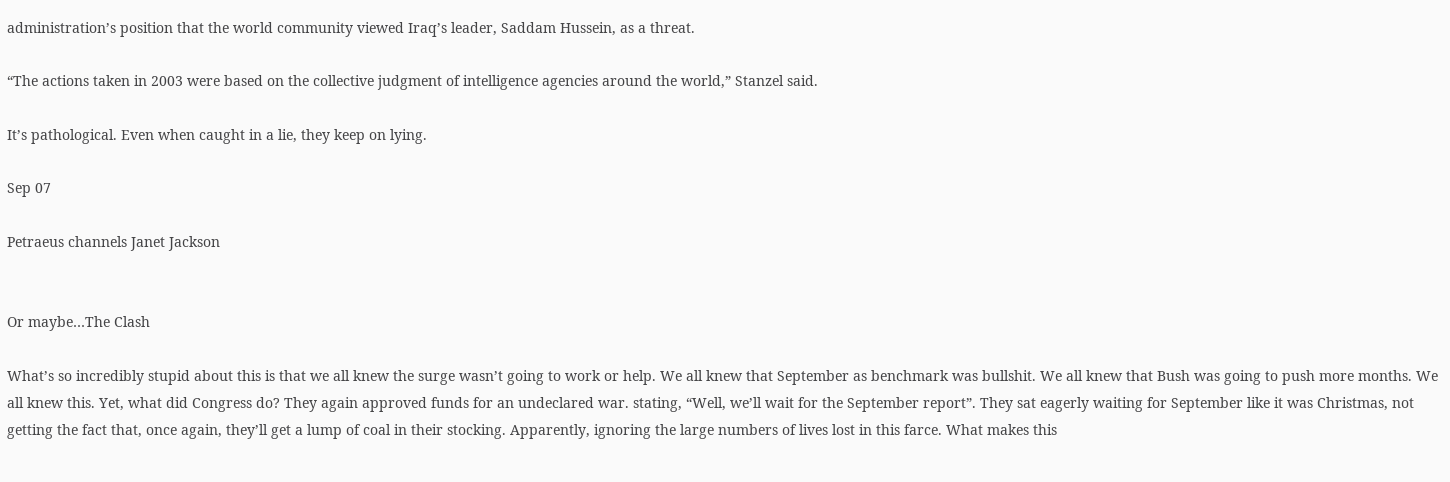administration’s position that the world community viewed Iraq’s leader, Saddam Hussein, as a threat.

“The actions taken in 2003 were based on the collective judgment of intelligence agencies around the world,” Stanzel said.

It’s pathological. Even when caught in a lie, they keep on lying.

Sep 07

Petraeus channels Janet Jackson


Or maybe…The Clash

What’s so incredibly stupid about this is that we all knew the surge wasn’t going to work or help. We all knew that September as benchmark was bullshit. We all knew that Bush was going to push more months. We all knew this. Yet, what did Congress do? They again approved funds for an undeclared war. stating, “Well, we’ll wait for the September report”. They sat eagerly waiting for September like it was Christmas, not getting the fact that, once again, they’ll get a lump of coal in their stocking. Apparently, ignoring the large numbers of lives lost in this farce. What makes this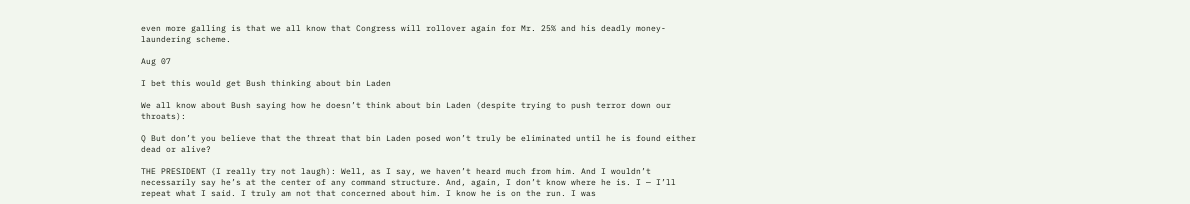even more galling is that we all know that Congress will rollover again for Mr. 25% and his deadly money-laundering scheme.

Aug 07

I bet this would get Bush thinking about bin Laden

We all know about Bush saying how he doesn’t think about bin Laden (despite trying to push terror down our throats):

Q But don’t you believe that the threat that bin Laden posed won’t truly be eliminated until he is found either dead or alive?

THE PRESIDENT (I really try not laugh): Well, as I say, we haven’t heard much from him. And I wouldn’t necessarily say he’s at the center of any command structure. And, again, I don’t know where he is. I — I’ll repeat what I said. I truly am not that concerned about him. I know he is on the run. I was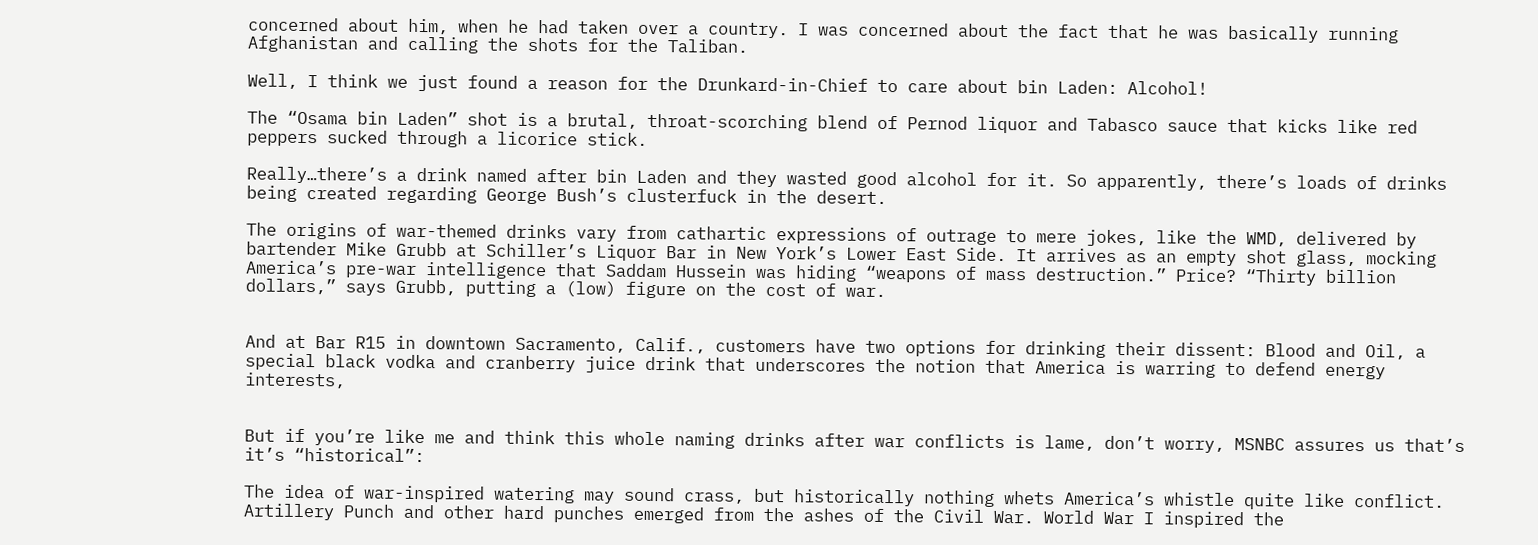concerned about him, when he had taken over a country. I was concerned about the fact that he was basically running Afghanistan and calling the shots for the Taliban.

Well, I think we just found a reason for the Drunkard-in-Chief to care about bin Laden: Alcohol!

The “Osama bin Laden” shot is a brutal, throat-scorching blend of Pernod liquor and Tabasco sauce that kicks like red peppers sucked through a licorice stick.

Really…there’s a drink named after bin Laden and they wasted good alcohol for it. So apparently, there’s loads of drinks being created regarding George Bush’s clusterfuck in the desert.

The origins of war-themed drinks vary from cathartic expressions of outrage to mere jokes, like the WMD, delivered by bartender Mike Grubb at Schiller’s Liquor Bar in New York’s Lower East Side. It arrives as an empty shot glass, mocking America’s pre-war intelligence that Saddam Hussein was hiding “weapons of mass destruction.” Price? “Thirty billion dollars,” says Grubb, putting a (low) figure on the cost of war.


And at Bar R15 in downtown Sacramento, Calif., customers have two options for drinking their dissent: Blood and Oil, a special black vodka and cranberry juice drink that underscores the notion that America is warring to defend energy interests,


But if you’re like me and think this whole naming drinks after war conflicts is lame, don’t worry, MSNBC assures us that’s it’s “historical”:

The idea of war-inspired watering may sound crass, but historically nothing whets America’s whistle quite like conflict. Artillery Punch and other hard punches emerged from the ashes of the Civil War. World War I inspired the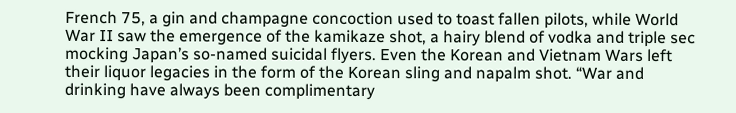French 75, a gin and champagne concoction used to toast fallen pilots, while World War II saw the emergence of the kamikaze shot, a hairy blend of vodka and triple sec mocking Japan’s so-named suicidal flyers. Even the Korean and Vietnam Wars left their liquor legacies in the form of the Korean sling and napalm shot. “War and drinking have always been complimentary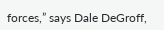forces,” says Dale DeGroff,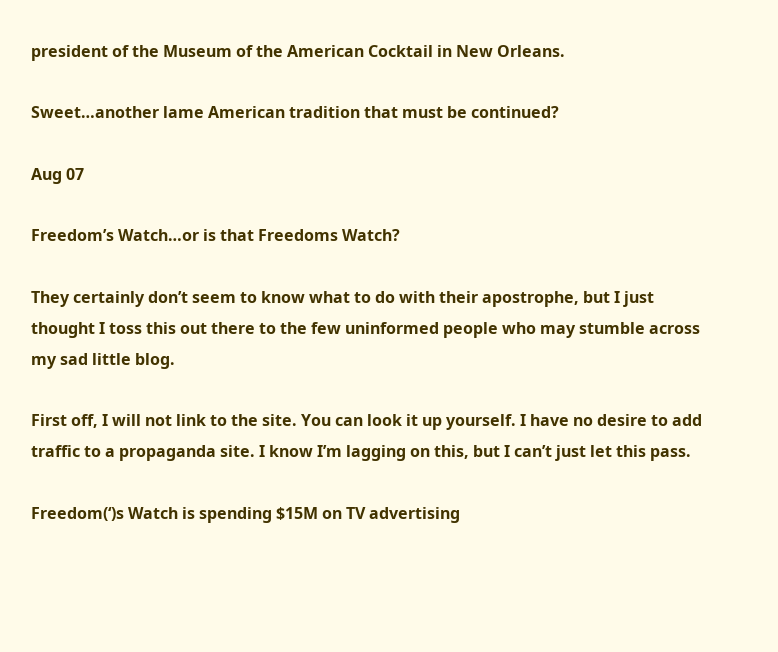president of the Museum of the American Cocktail in New Orleans.

Sweet…another lame American tradition that must be continued?

Aug 07

Freedom’s Watch…or is that Freedoms Watch?

They certainly don’t seem to know what to do with their apostrophe, but I just thought I toss this out there to the few uninformed people who may stumble across my sad little blog.

First off, I will not link to the site. You can look it up yourself. I have no desire to add traffic to a propaganda site. I know I’m lagging on this, but I can’t just let this pass.

Freedom(‘)s Watch is spending $15M on TV advertising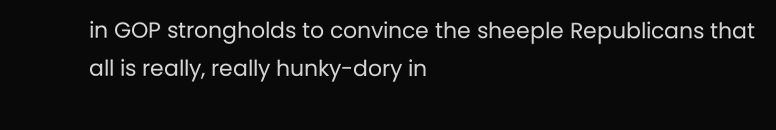in GOP strongholds to convince the sheeple Republicans that all is really, really hunky-dory in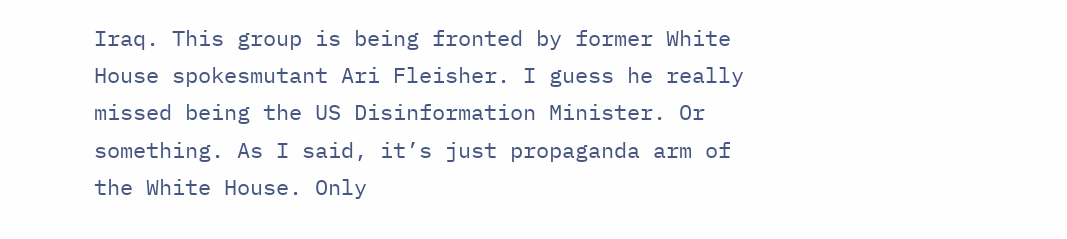Iraq. This group is being fronted by former White House spokesmutant Ari Fleisher. I guess he really missed being the US Disinformation Minister. Or something. As I said, it’s just propaganda arm of the White House. Only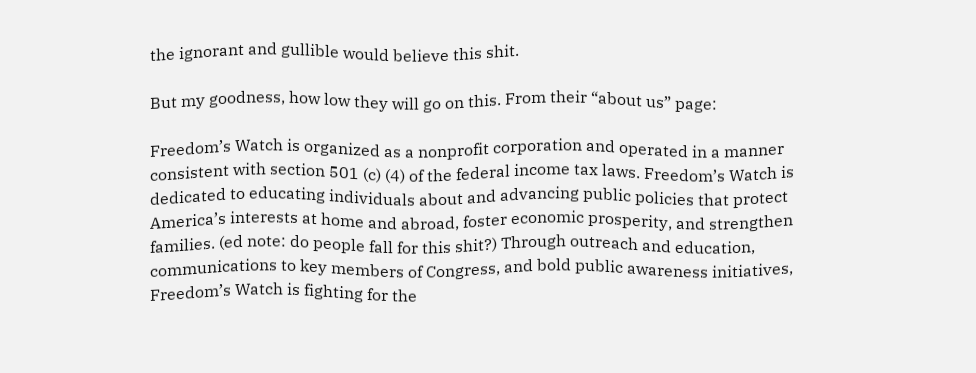the ignorant and gullible would believe this shit.

But my goodness, how low they will go on this. From their “about us” page:

Freedom’s Watch is organized as a nonprofit corporation and operated in a manner consistent with section 501 (c) (4) of the federal income tax laws. Freedom’s Watch is dedicated to educating individuals about and advancing public policies that protect America’s interests at home and abroad, foster economic prosperity, and strengthen families. (ed note: do people fall for this shit?) Through outreach and education, communications to key members of Congress, and bold public awareness initiatives, Freedom’s Watch is fighting for the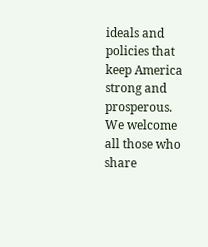ideals and policies that keep America strong and prosperous. We welcome all those who share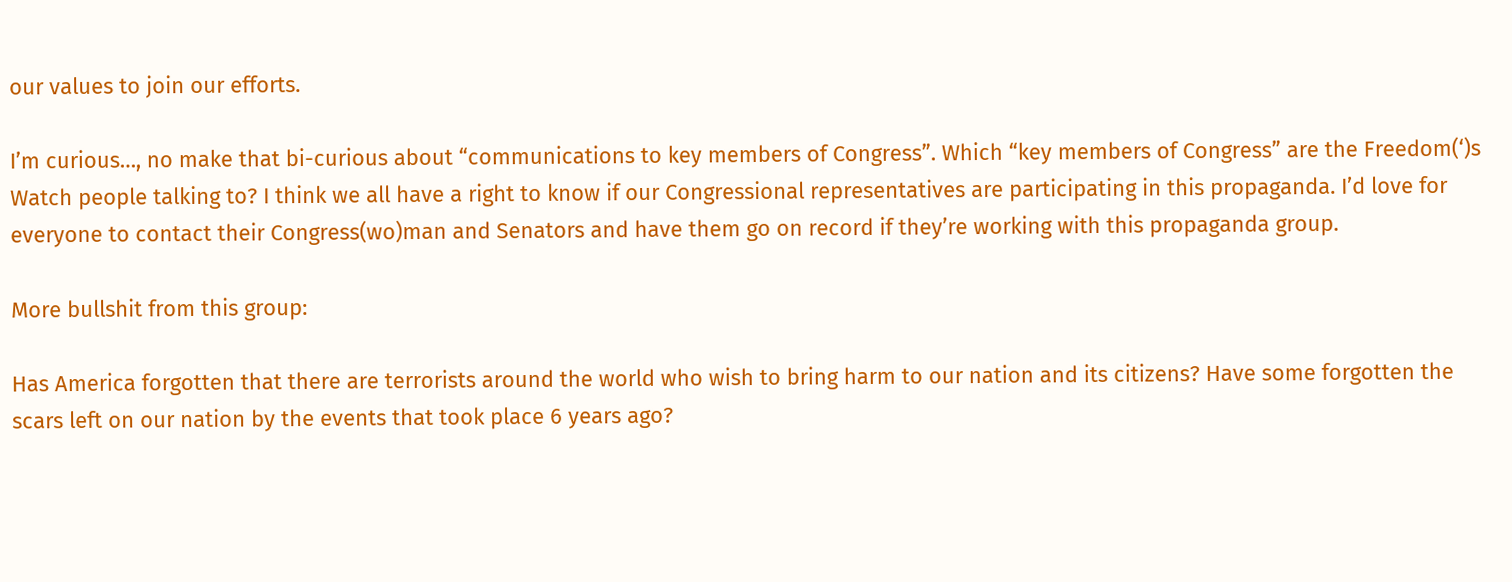our values to join our efforts.

I’m curious…, no make that bi-curious about “communications to key members of Congress”. Which “key members of Congress” are the Freedom(‘)s Watch people talking to? I think we all have a right to know if our Congressional representatives are participating in this propaganda. I’d love for everyone to contact their Congress(wo)man and Senators and have them go on record if they’re working with this propaganda group.

More bullshit from this group:

Has America forgotten that there are terrorists around the world who wish to bring harm to our nation and its citizens? Have some forgotten the scars left on our nation by the events that took place 6 years ago?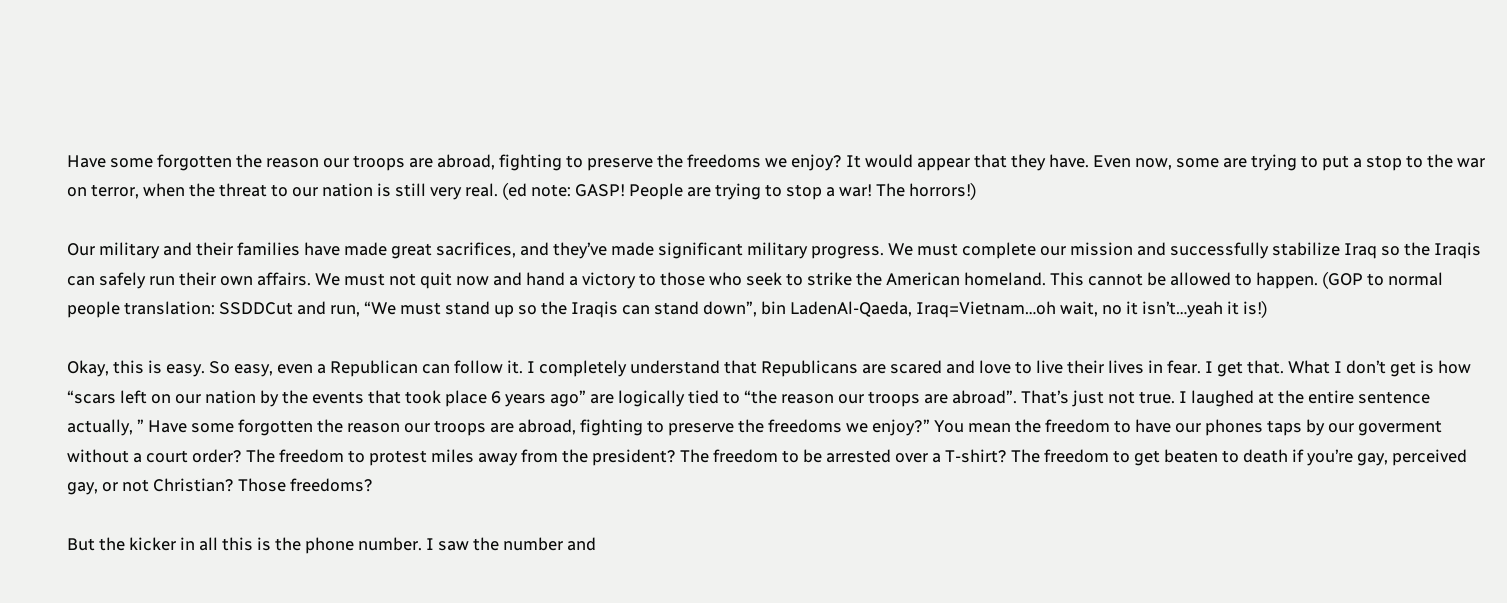Have some forgotten the reason our troops are abroad, fighting to preserve the freedoms we enjoy? It would appear that they have. Even now, some are trying to put a stop to the war on terror, when the threat to our nation is still very real. (ed note: GASP! People are trying to stop a war! The horrors!)

Our military and their families have made great sacrifices, and they’ve made significant military progress. We must complete our mission and successfully stabilize Iraq so the Iraqis can safely run their own affairs. We must not quit now and hand a victory to those who seek to strike the American homeland. This cannot be allowed to happen. (GOP to normal people translation: SSDDCut and run, “We must stand up so the Iraqis can stand down”, bin LadenAl-Qaeda, Iraq=Vietnam…oh wait, no it isn’t…yeah it is!)

Okay, this is easy. So easy, even a Republican can follow it. I completely understand that Republicans are scared and love to live their lives in fear. I get that. What I don’t get is how “scars left on our nation by the events that took place 6 years ago” are logically tied to “the reason our troops are abroad”. That’s just not true. I laughed at the entire sentence actually, ” Have some forgotten the reason our troops are abroad, fighting to preserve the freedoms we enjoy?” You mean the freedom to have our phones taps by our goverment without a court order? The freedom to protest miles away from the president? The freedom to be arrested over a T-shirt? The freedom to get beaten to death if you’re gay, perceived gay, or not Christian? Those freedoms?

But the kicker in all this is the phone number. I saw the number and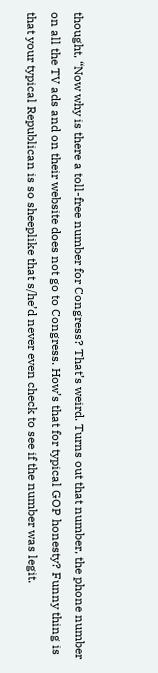thought, “Now why is there a toll-free number for Congress? That’s weird. Turns out that number, the phone number on all the TV ads and on their website does not go to Congress. How’s that for typical GOP honesty? Funny thing is that your typical Republican is so sheeplike that s/he’d never even check to see if the number was legit.